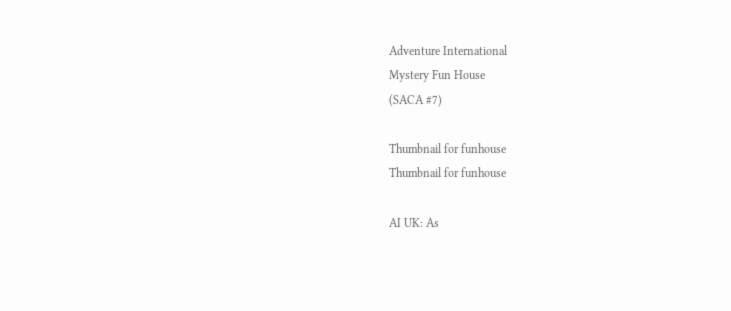Adventure International
Mystery Fun House
(SACA #7)

Thumbnail for funhouse
Thumbnail for funhouse

AI UK: As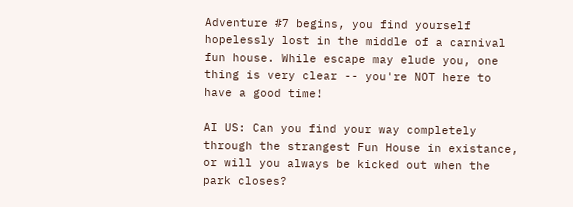Adventure #7 begins, you find yourself hopelessly lost in the middle of a carnival fun house. While escape may elude you, one thing is very clear -- you're NOT here to have a good time!

AI US: Can you find your way completely through the strangest Fun House in existance, or will you always be kicked out when the park closes?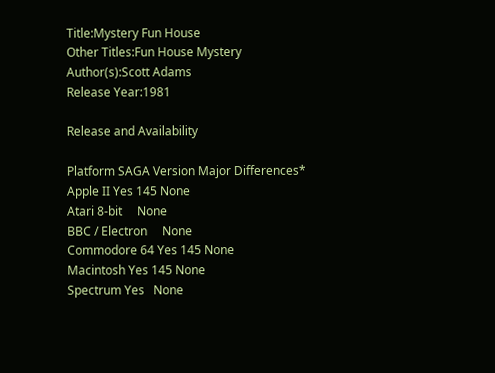Title:Mystery Fun House
Other Titles:Fun House Mystery
Author(s):Scott Adams
Release Year:1981

Release and Availability

Platform SAGA Version Major Differences*
Apple II Yes 145 None
Atari 8-bit     None
BBC / Electron     None
Commodore 64 Yes 145 None
Macintosh Yes 145 None
Spectrum Yes   None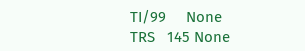TI/99     None
TRS   145 None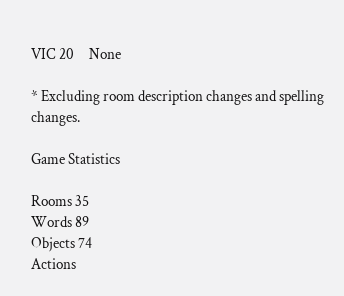VIC 20     None

* Excluding room description changes and spelling changes.

Game Statistics

Rooms 35
Words 89
Objects 74
Actions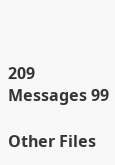209
Messages 99

Other Files